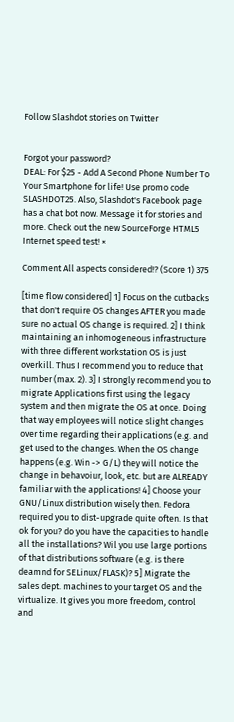Follow Slashdot stories on Twitter


Forgot your password?
DEAL: For $25 - Add A Second Phone Number To Your Smartphone for life! Use promo code SLASHDOT25. Also, Slashdot's Facebook page has a chat bot now. Message it for stories and more. Check out the new SourceForge HTML5 Internet speed test! ×

Comment All aspects considered!? (Score 1) 375

[time flow considered] 1] Focus on the cutbacks that don't require OS changes AFTER you made sure no actual OS change is required. 2] I think maintaining an inhomogeneous infrastructure with three different workstation OS is just overkill. Thus I recommend you to reduce that number (max. 2). 3] I strongly recommend you to migrate Applications first using the legacy system and then migrate the OS at once. Doing that way employees will notice slight changes over time regarding their applications (e.g. and get used to the changes. When the OS change happens (e.g. Win -> G/L) they will notice the change in behavoiur, look, etc. but are ALREADY familiar with the applications! 4] Choose your GNU/Linux distribution wisely then. Fedora required you to dist-upgrade quite often. Is that ok for you? do you have the capacities to handle all the installations? Wil you use large portions of that distributions software (e.g. is there deamnd for SELinux/FLASK)? 5] Migrate the sales dept. machines to your target OS and the virtualize. It gives you more freedom, control and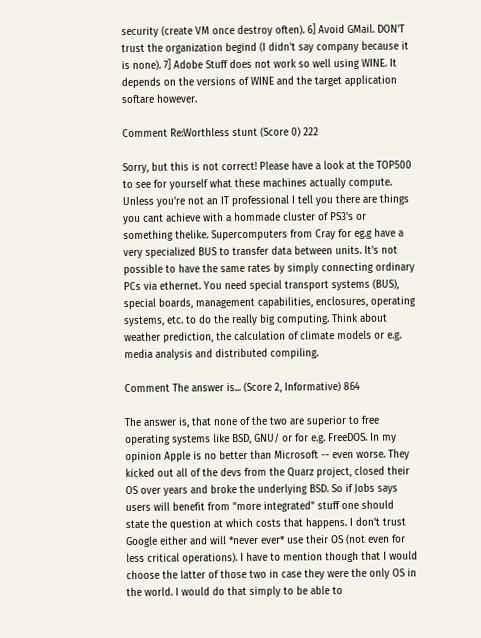security (create VM once destroy often). 6] Avoid GMail. DON'T trust the organization begind (I didn't say company because it is none). 7] Adobe Stuff does not work so well using WINE. It depends on the versions of WINE and the target application softare however.

Comment Re:Worthless stunt (Score 0) 222

Sorry, but this is not correct! Please have a look at the TOP500 to see for yourself what these machines actually compute. Unless you're not an IT professional I tell you there are things you cant achieve with a hommade cluster of PS3's or something thelike. Supercomputers from Cray for eg.g have a very specialized BUS to transfer data between units. It's not possible to have the same rates by simply connecting ordinary PCs via ethernet. You need special transport systems (BUS), special boards, management capabilities, enclosures, operating systems, etc. to do the really big computing. Think about weather prediction, the calculation of climate models or e.g. media analysis and distributed compiling.

Comment The answer is... (Score 2, Informative) 864

The answer is, that none of the two are superior to free operating systems like BSD, GNU/ or for e.g. FreeDOS. In my opinion Apple is no better than Microsoft -- even worse. They kicked out all of the devs from the Quarz project, closed their OS over years and broke the underlying BSD. So if Jobs says users will benefit from "more integrated" stuff one should state the question at which costs that happens. I don't trust Google either and will *never ever* use their OS (not even for less critical operations). I have to mention though that I would choose the latter of those two in case they were the only OS in the world. I would do that simply to be able to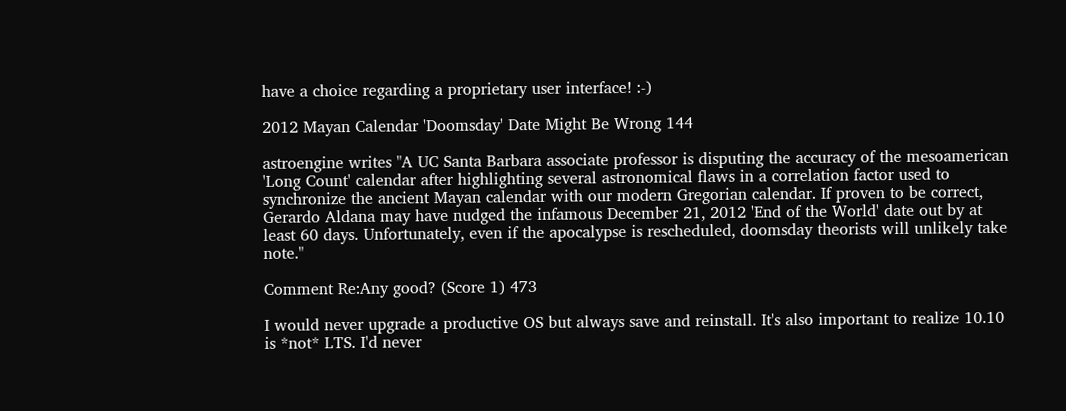have a choice regarding a proprietary user interface! :-)

2012 Mayan Calendar 'Doomsday' Date Might Be Wrong 144

astroengine writes "A UC Santa Barbara associate professor is disputing the accuracy of the mesoamerican 'Long Count' calendar after highlighting several astronomical flaws in a correlation factor used to synchronize the ancient Mayan calendar with our modern Gregorian calendar. If proven to be correct, Gerardo Aldana may have nudged the infamous December 21, 2012 'End of the World' date out by at least 60 days. Unfortunately, even if the apocalypse is rescheduled, doomsday theorists will unlikely take note."

Comment Re:Any good? (Score 1) 473

I would never upgrade a productive OS but always save and reinstall. It's also important to realize 10.10 is *not* LTS. I'd never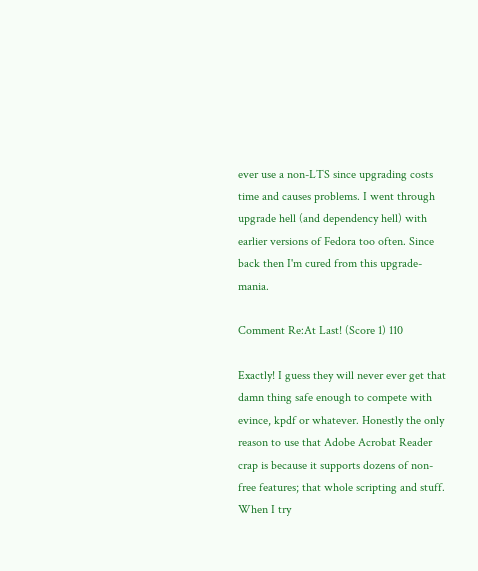ever use a non-LTS since upgrading costs time and causes problems. I went through upgrade hell (and dependency hell) with earlier versions of Fedora too often. Since back then I'm cured from this upgrade-mania.

Comment Re:At Last! (Score 1) 110

Exactly! I guess they will never ever get that damn thing safe enough to compete with evince, kpdf or whatever. Honestly the only reason to use that Adobe Acrobat Reader crap is because it supports dozens of non-free features; that whole scripting and stuff. When I try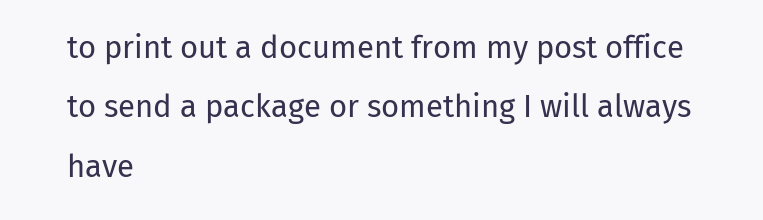to print out a document from my post office to send a package or something I will always have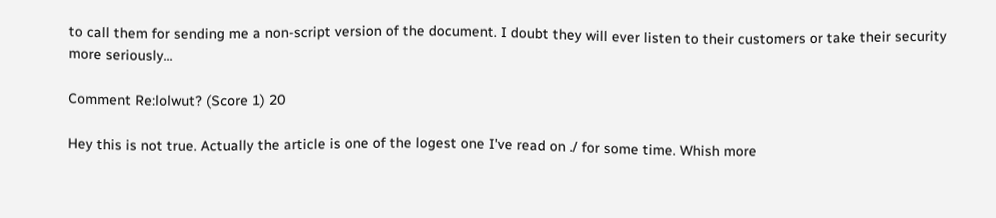to call them for sending me a non-script version of the document. I doubt they will ever listen to their customers or take their security more seriously...

Comment Re:lolwut? (Score 1) 20

Hey this is not true. Actually the article is one of the logest one I've read on ./ for some time. Whish more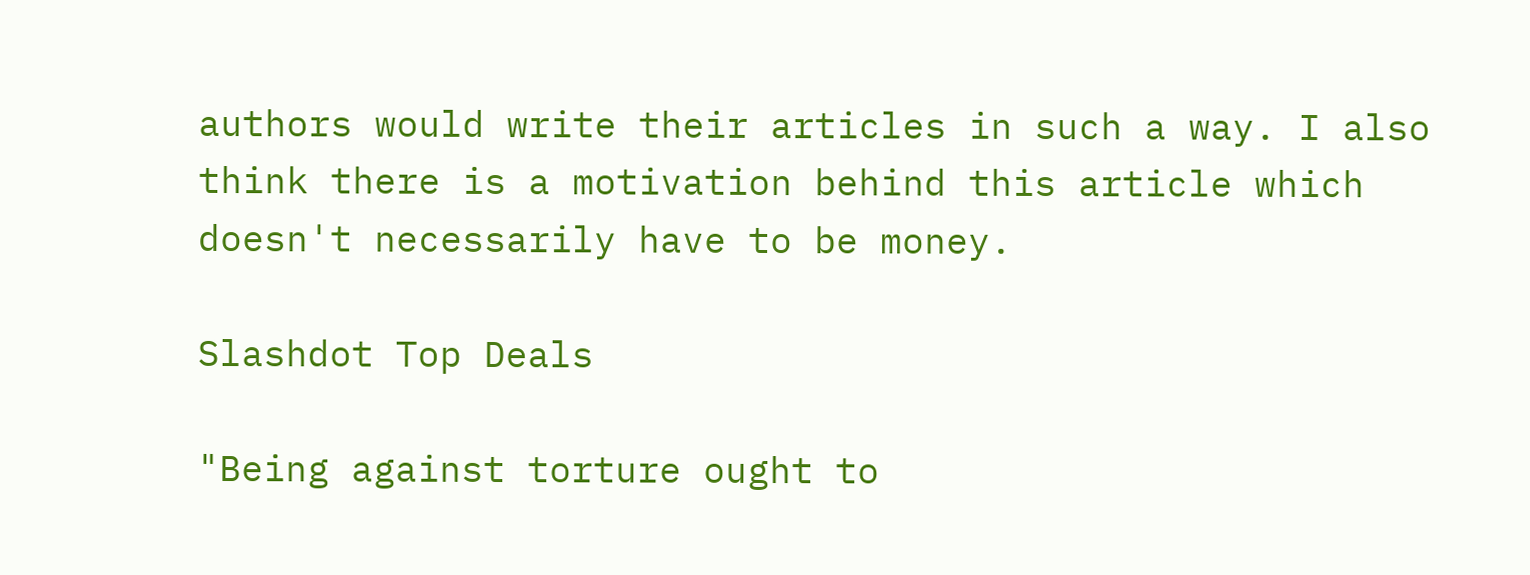authors would write their articles in such a way. I also think there is a motivation behind this article which doesn't necessarily have to be money.

Slashdot Top Deals

"Being against torture ought to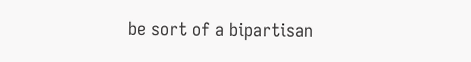be sort of a bipartisan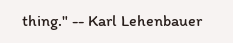thing." -- Karl Lehenbauer